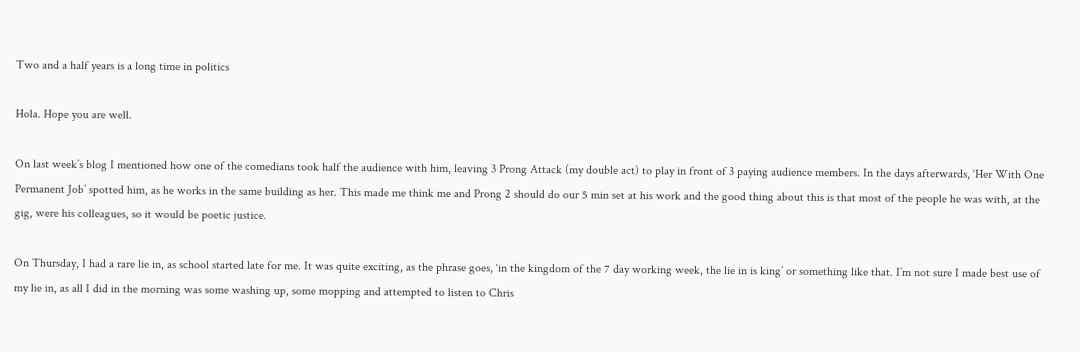Two and a half years is a long time in politics

Hola. Hope you are well.

On last week’s blog I mentioned how one of the comedians took half the audience with him, leaving 3 Prong Attack (my double act) to play in front of 3 paying audience members. In the days afterwards, ‘Her With One Permanent Job’ spotted him, as he works in the same building as her. This made me think me and Prong 2 should do our 5 min set at his work and the good thing about this is that most of the people he was with, at the gig, were his colleagues, so it would be poetic justice.

On Thursday, I had a rare lie in, as school started late for me. It was quite exciting, as the phrase goes, ‘in the kingdom of the 7 day working week, the lie in is king’ or something like that. I’m not sure I made best use of my lie in, as all I did in the morning was some washing up, some mopping and attempted to listen to Chris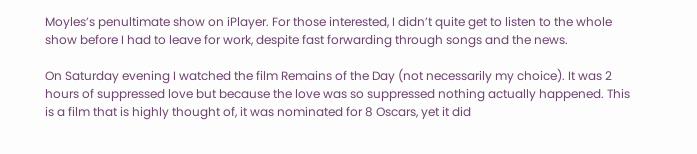Moyles’s penultimate show on iPlayer. For those interested, I didn’t quite get to listen to the whole show before I had to leave for work, despite fast forwarding through songs and the news.

On Saturday evening I watched the film Remains of the Day (not necessarily my choice). It was 2 hours of suppressed love but because the love was so suppressed nothing actually happened. This is a film that is highly thought of, it was nominated for 8 Oscars, yet it did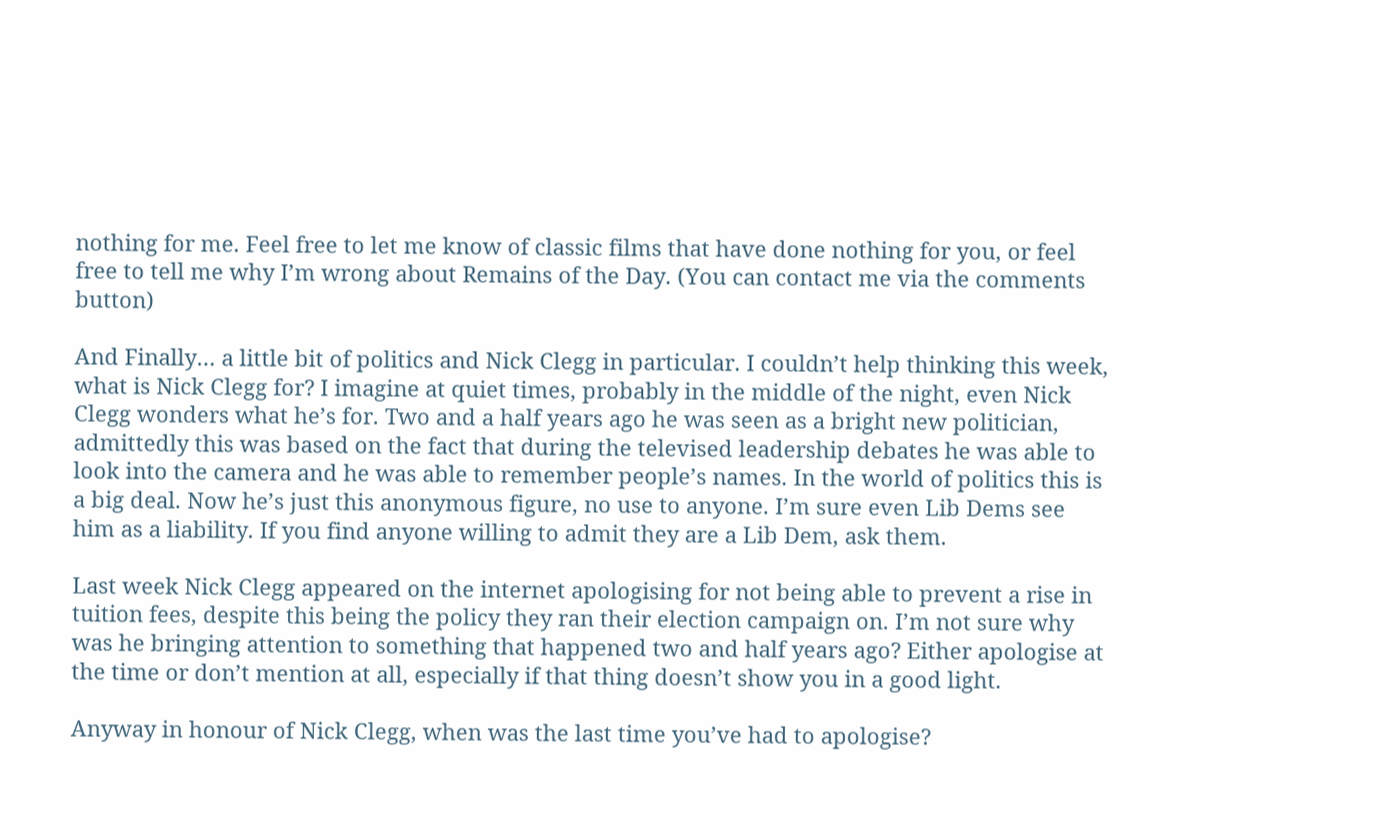nothing for me. Feel free to let me know of classic films that have done nothing for you, or feel free to tell me why I’m wrong about Remains of the Day. (You can contact me via the comments button)

And Finally… a little bit of politics and Nick Clegg in particular. I couldn’t help thinking this week, what is Nick Clegg for? I imagine at quiet times, probably in the middle of the night, even Nick Clegg wonders what he’s for. Two and a half years ago he was seen as a bright new politician, admittedly this was based on the fact that during the televised leadership debates he was able to look into the camera and he was able to remember people’s names. In the world of politics this is a big deal. Now he’s just this anonymous figure, no use to anyone. I’m sure even Lib Dems see him as a liability. If you find anyone willing to admit they are a Lib Dem, ask them.

Last week Nick Clegg appeared on the internet apologising for not being able to prevent a rise in tuition fees, despite this being the policy they ran their election campaign on. I’m not sure why was he bringing attention to something that happened two and half years ago? Either apologise at the time or don’t mention at all, especially if that thing doesn’t show you in a good light.

Anyway in honour of Nick Clegg, when was the last time you’ve had to apologise?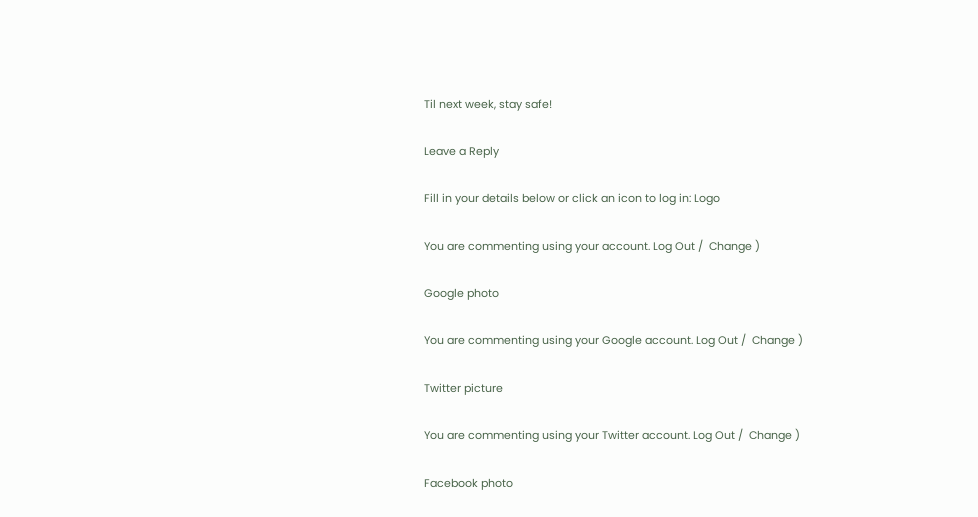Til next week, stay safe!

Leave a Reply

Fill in your details below or click an icon to log in: Logo

You are commenting using your account. Log Out /  Change )

Google photo

You are commenting using your Google account. Log Out /  Change )

Twitter picture

You are commenting using your Twitter account. Log Out /  Change )

Facebook photo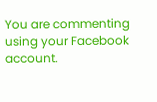You are commenting using your Facebook account.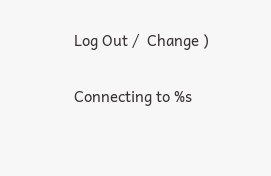Log Out /  Change )

Connecting to %s